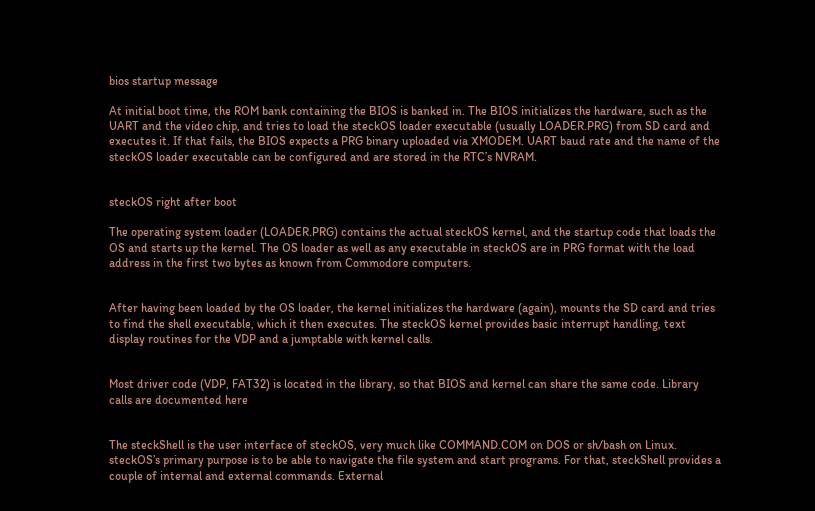bios startup message

At initial boot time, the ROM bank containing the BIOS is banked in. The BIOS initializes the hardware, such as the UART and the video chip, and tries to load the steckOS loader executable (usually LOADER.PRG) from SD card and executes it. If that fails, the BIOS expects a PRG binary uploaded via XMODEM. UART baud rate and the name of the steckOS loader executable can be configured and are stored in the RTC’s NVRAM.


steckOS right after boot

The operating system loader (LOADER.PRG) contains the actual steckOS kernel, and the startup code that loads the OS and starts up the kernel. The OS loader as well as any executable in steckOS are in PRG format with the load address in the first two bytes as known from Commodore computers.


After having been loaded by the OS loader, the kernel initializes the hardware (again), mounts the SD card and tries to find the shell executable, which it then executes. The steckOS kernel provides basic interrupt handling, text display routines for the VDP and a jumptable with kernel calls.


Most driver code (VDP, FAT32) is located in the library, so that BIOS and kernel can share the same code. Library calls are documented here


The steckShell is the user interface of steckOS, very much like COMMAND.COM on DOS or sh/bash on Linux. steckOS’s primary purpose is to be able to navigate the file system and start programs. For that, steckShell provides a couple of internal and external commands. External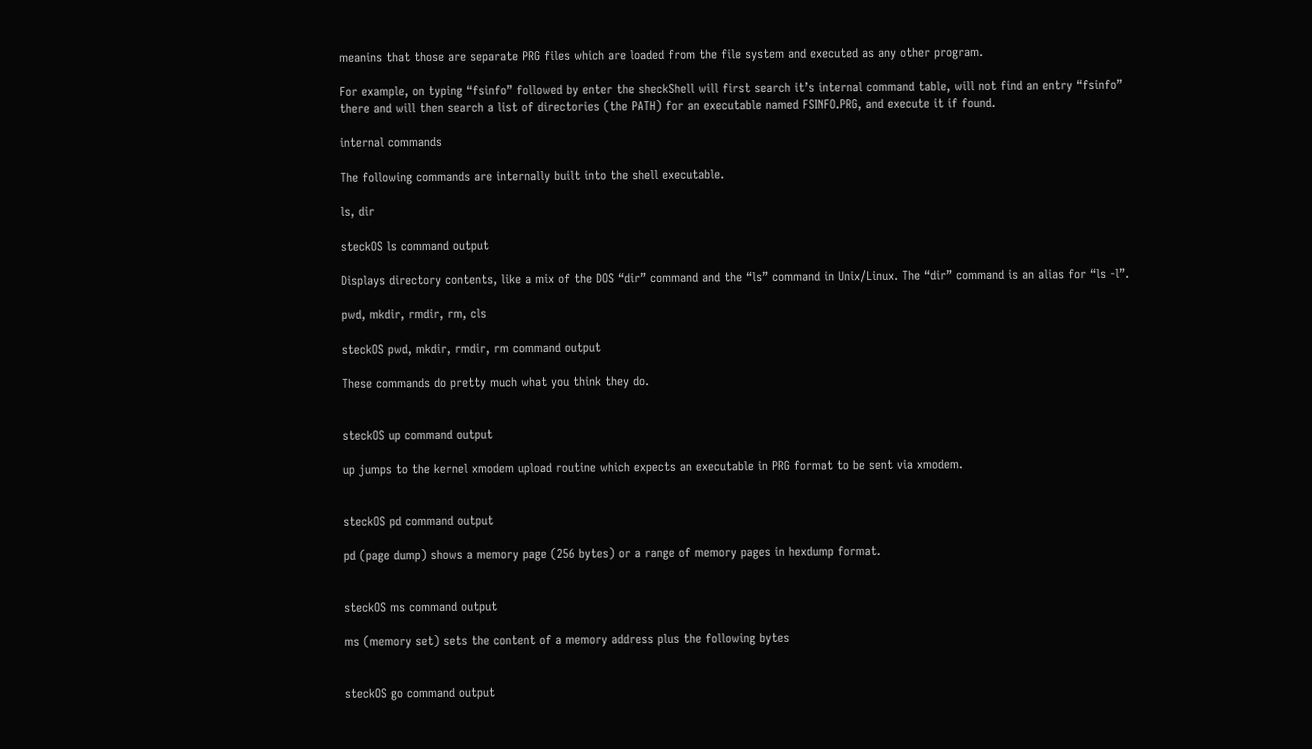meanins that those are separate PRG files which are loaded from the file system and executed as any other program.

For example, on typing “fsinfo” followed by enter the sheckShell will first search it’s internal command table, will not find an entry “fsinfo” there and will then search a list of directories (the PATH) for an executable named FSINFO.PRG, and execute it if found.

internal commands

The following commands are internally built into the shell executable.

ls, dir

steckOS ls command output

Displays directory contents, like a mix of the DOS “dir” command and the “ls” command in Unix/Linux. The “dir” command is an alias for “ls -l”.

pwd, mkdir, rmdir, rm, cls

steckOS pwd, mkdir, rmdir, rm command output

These commands do pretty much what you think they do.


steckOS up command output

up jumps to the kernel xmodem upload routine which expects an executable in PRG format to be sent via xmodem.


steckOS pd command output

pd (page dump) shows a memory page (256 bytes) or a range of memory pages in hexdump format.


steckOS ms command output

ms (memory set) sets the content of a memory address plus the following bytes


steckOS go command output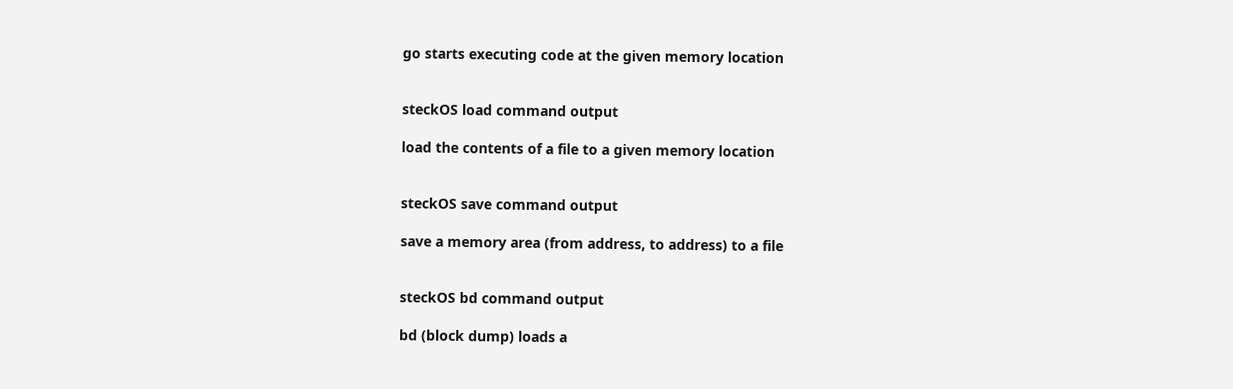go starts executing code at the given memory location


steckOS load command output

load the contents of a file to a given memory location


steckOS save command output

save a memory area (from address, to address) to a file


steckOS bd command output

bd (block dump) loads a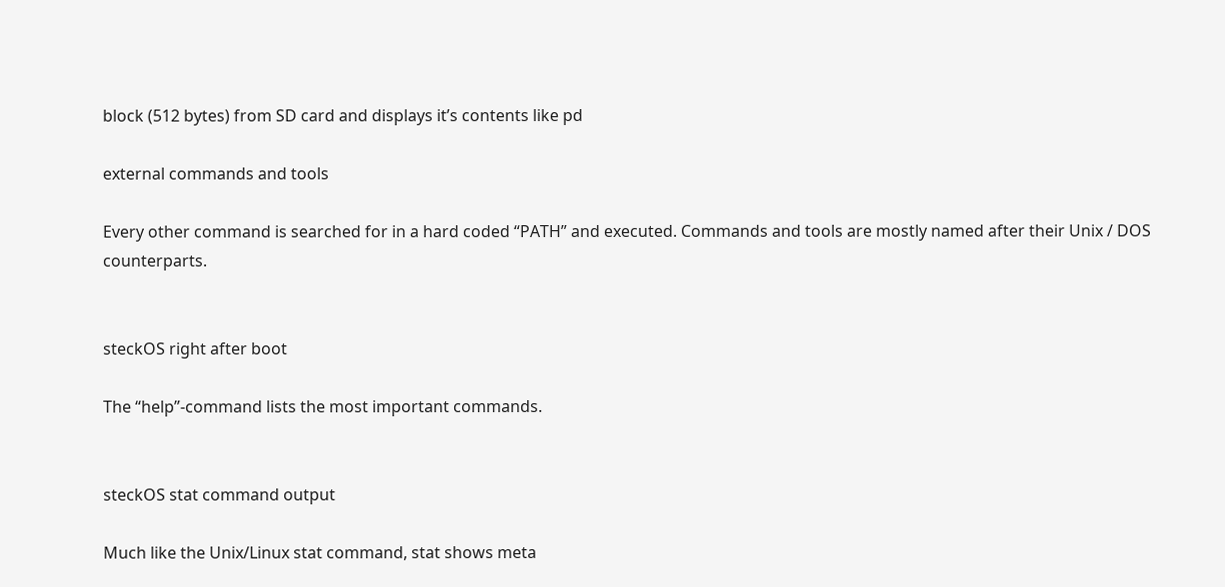block (512 bytes) from SD card and displays it’s contents like pd

external commands and tools

Every other command is searched for in a hard coded “PATH” and executed. Commands and tools are mostly named after their Unix / DOS counterparts.


steckOS right after boot

The “help”-command lists the most important commands.


steckOS stat command output

Much like the Unix/Linux stat command, stat shows meta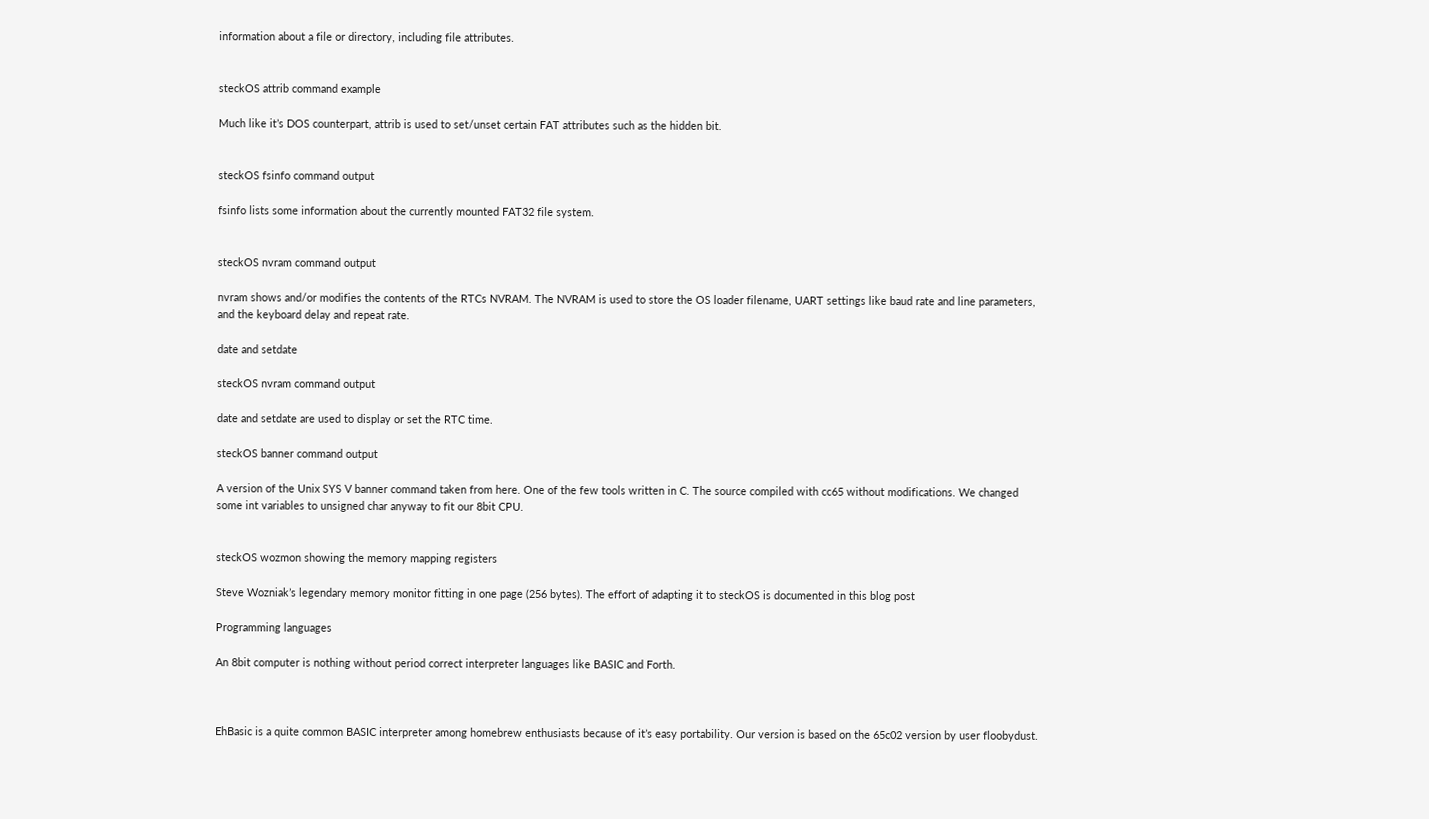information about a file or directory, including file attributes.


steckOS attrib command example

Much like it’s DOS counterpart, attrib is used to set/unset certain FAT attributes such as the hidden bit.


steckOS fsinfo command output

fsinfo lists some information about the currently mounted FAT32 file system.


steckOS nvram command output

nvram shows and/or modifies the contents of the RTCs NVRAM. The NVRAM is used to store the OS loader filename, UART settings like baud rate and line parameters, and the keyboard delay and repeat rate.

date and setdate

steckOS nvram command output

date and setdate are used to display or set the RTC time.

steckOS banner command output

A version of the Unix SYS V banner command taken from here. One of the few tools written in C. The source compiled with cc65 without modifications. We changed some int variables to unsigned char anyway to fit our 8bit CPU.


steckOS wozmon showing the memory mapping registers

Steve Wozniak’s legendary memory monitor fitting in one page (256 bytes). The effort of adapting it to steckOS is documented in this blog post

Programming languages

An 8bit computer is nothing without period correct interpreter languages like BASIC and Forth.



EhBasic is a quite common BASIC interpreter among homebrew enthusiasts because of it’s easy portability. Our version is based on the 65c02 version by user floobydust.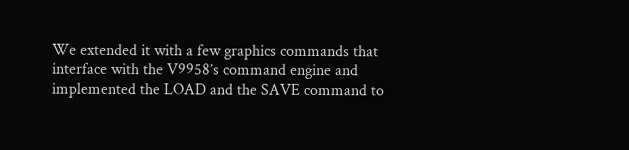We extended it with a few graphics commands that interface with the V9958’s command engine and implemented the LOAD and the SAVE command to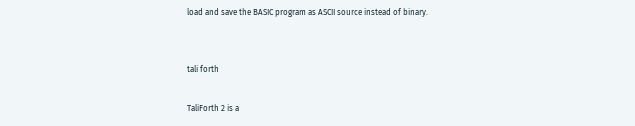load and save the BASIC program as ASCII source instead of binary.


tali forth

TaliForth 2 is a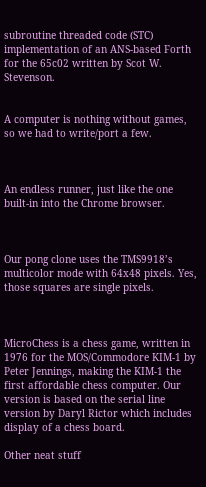subroutine threaded code (STC) implementation of an ANS-based Forth for the 65c02 written by Scot W. Stevenson.


A computer is nothing without games, so we had to write/port a few.



An endless runner, just like the one built-in into the Chrome browser.



Our pong clone uses the TMS9918’s multicolor mode with 64x48 pixels. Yes, those squares are single pixels.



MicroChess is a chess game, written in 1976 for the MOS/Commodore KIM-1 by Peter Jennings, making the KIM-1 the first affordable chess computer. Our version is based on the serial line version by Daryl Rictor which includes display of a chess board.

Other neat stuff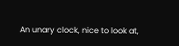An unary clock, nice to look at,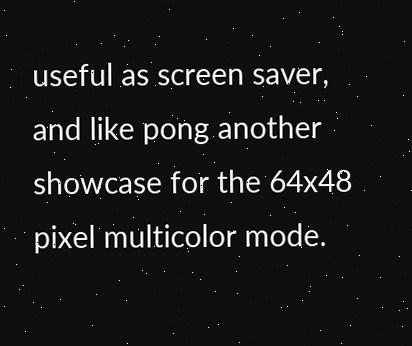useful as screen saver, and like pong another showcase for the 64x48 pixel multicolor mode.